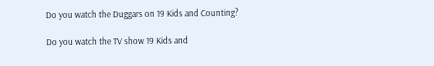Do you watch the Duggars on 19 Kids and Counting?

Do you watch the TV show 19 Kids and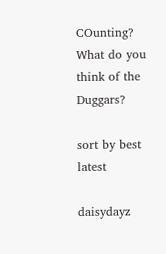COunting? What do you think of the Duggars?

sort by best latest

daisydayz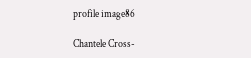profile image86

Chantele Cross-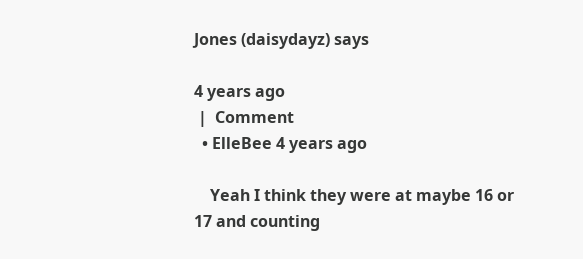Jones (daisydayz) says

4 years ago
 |  Comment
  • ElleBee 4 years ago

    Yeah I think they were at maybe 16 or 17 and counting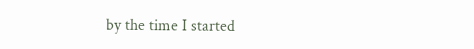by the time I started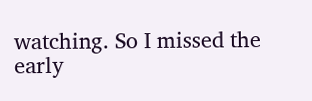watching. So I missed the early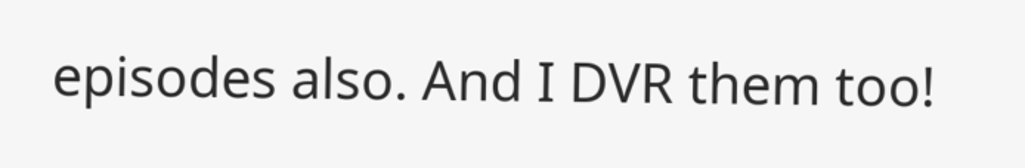episodes also. And I DVR them too!